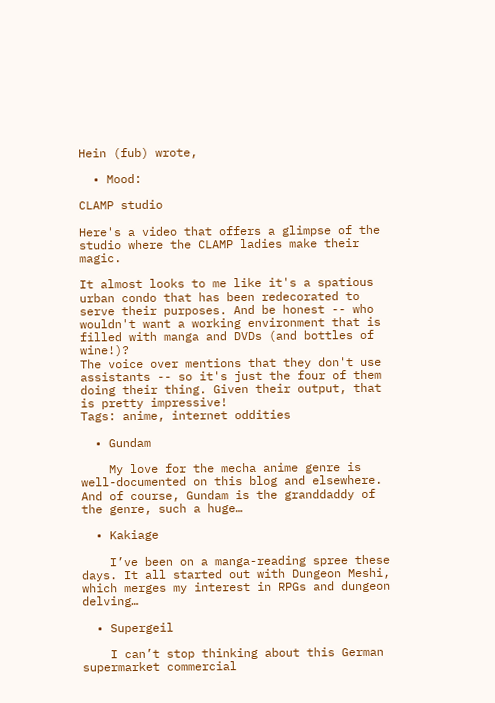Hein (fub) wrote,

  • Mood:

CLAMP studio

Here's a video that offers a glimpse of the studio where the CLAMP ladies make their magic.

It almost looks to me like it's a spatious urban condo that has been redecorated to serve their purposes. And be honest -- who wouldn't want a working environment that is filled with manga and DVDs (and bottles of wine!)?
The voice over mentions that they don't use assistants -- so it's just the four of them doing their thing. Given their output, that is pretty impressive!
Tags: anime, internet oddities

  • Gundam

    My love for the mecha anime genre is well-documented on this blog and elsewhere. And of course, Gundam is the granddaddy of the genre, such a huge…

  • Kakiage

    I’ve been on a manga-reading spree these days. It all started out with Dungeon Meshi, which merges my interest in RPGs and dungeon delving…

  • Supergeil

    I can’t stop thinking about this German supermarket commercial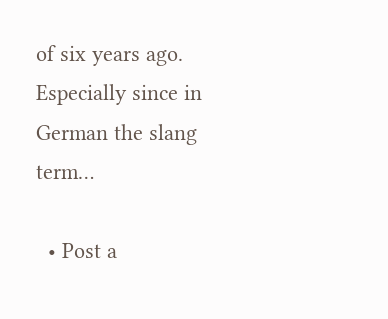of six years ago. Especially since in German the slang term…

  • Post a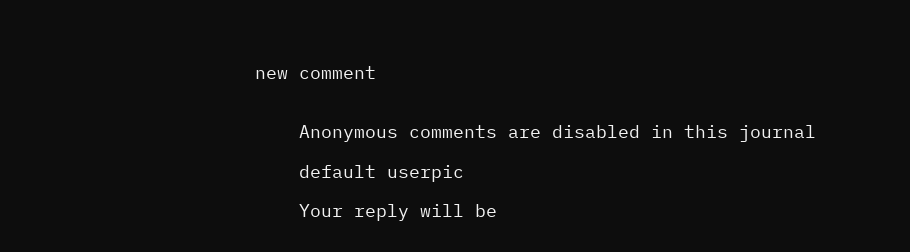new comment


    Anonymous comments are disabled in this journal

    default userpic

    Your reply will be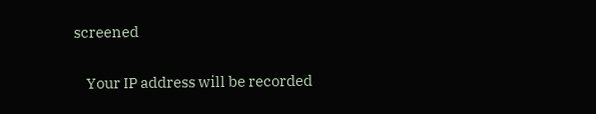screened

    Your IP address will be recorded